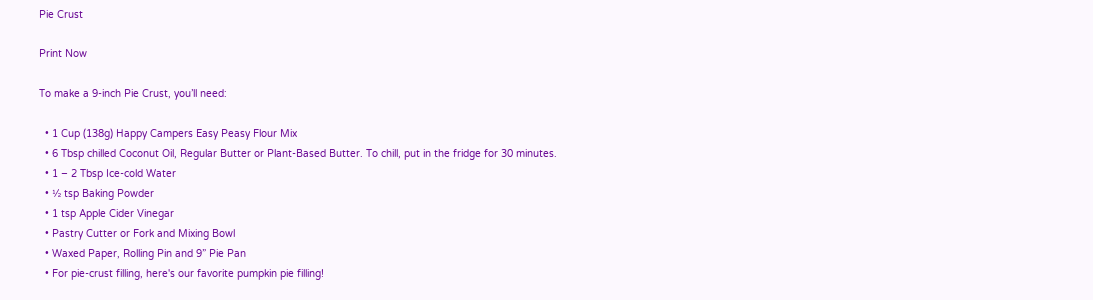Pie Crust

Print Now

To make a 9-inch Pie Crust, you’ll need:

  • 1 Cup (138g) Happy Campers Easy Peasy Flour Mix
  • 6 Tbsp chilled Coconut Oil, Regular Butter or Plant-Based Butter. To chill, put in the fridge for 30 minutes.
  • 1 – 2 Tbsp Ice-cold Water
  • ½ tsp Baking Powder
  • 1 tsp Apple Cider Vinegar
  • Pastry Cutter or Fork and Mixing Bowl
  • Waxed Paper, Rolling Pin and 9” Pie Pan
  • For pie-crust filling, here's our favorite pumpkin pie filling!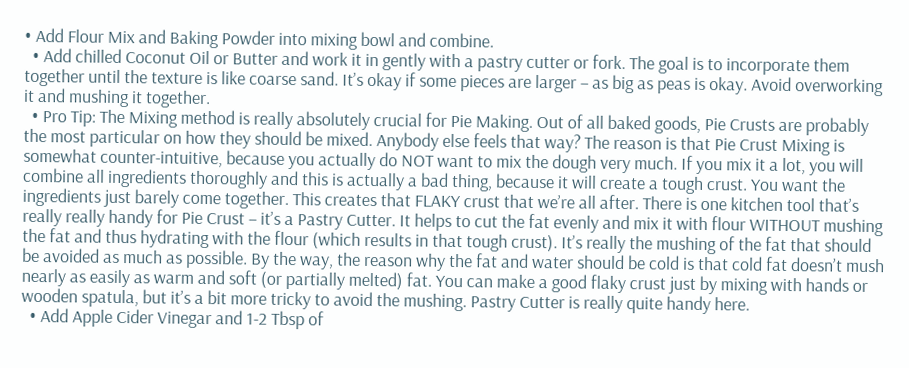• Add Flour Mix and Baking Powder into mixing bowl and combine.
  • Add chilled Coconut Oil or Butter and work it in gently with a pastry cutter or fork. The goal is to incorporate them together until the texture is like coarse sand. It’s okay if some pieces are larger – as big as peas is okay. Avoid overworking it and mushing it together.
  • Pro Tip: The Mixing method is really absolutely crucial for Pie Making. Out of all baked goods, Pie Crusts are probably the most particular on how they should be mixed. Anybody else feels that way? The reason is that Pie Crust Mixing is somewhat counter-intuitive, because you actually do NOT want to mix the dough very much. If you mix it a lot, you will combine all ingredients thoroughly and this is actually a bad thing, because it will create a tough crust. You want the ingredients just barely come together. This creates that FLAKY crust that we’re all after. There is one kitchen tool that’s really really handy for Pie Crust – it’s a Pastry Cutter. It helps to cut the fat evenly and mix it with flour WITHOUT mushing the fat and thus hydrating with the flour (which results in that tough crust). It’s really the mushing of the fat that should be avoided as much as possible. By the way, the reason why the fat and water should be cold is that cold fat doesn’t mush nearly as easily as warm and soft (or partially melted) fat. You can make a good flaky crust just by mixing with hands or wooden spatula, but it’s a bit more tricky to avoid the mushing. Pastry Cutter is really quite handy here.
  • Add Apple Cider Vinegar and 1-2 Tbsp of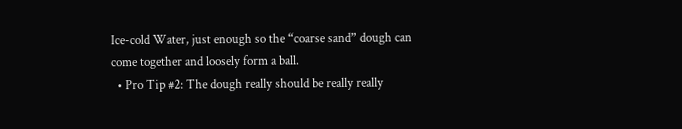Ice-cold Water, just enough so the “coarse sand” dough can come together and loosely form a ball.
  • Pro Tip #2: The dough really should be really really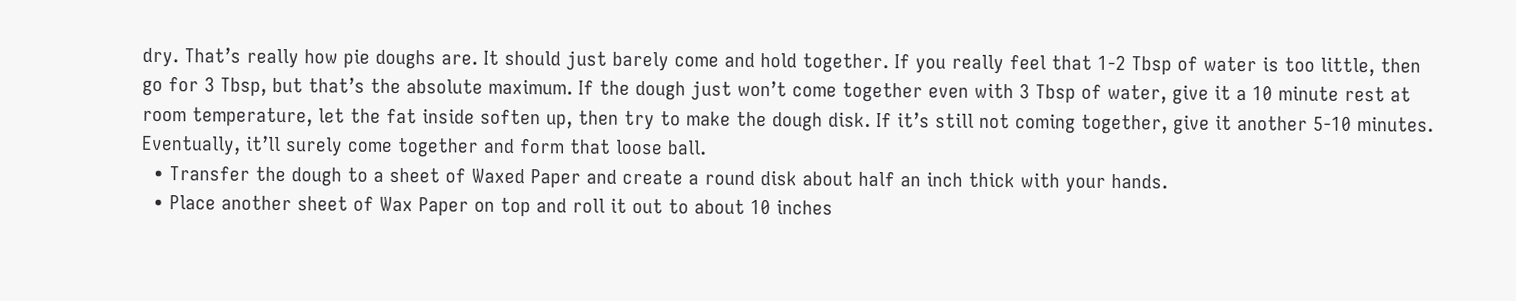dry. That’s really how pie doughs are. It should just barely come and hold together. If you really feel that 1-2 Tbsp of water is too little, then go for 3 Tbsp, but that’s the absolute maximum. If the dough just won’t come together even with 3 Tbsp of water, give it a 10 minute rest at room temperature, let the fat inside soften up, then try to make the dough disk. If it’s still not coming together, give it another 5-10 minutes. Eventually, it’ll surely come together and form that loose ball.
  • Transfer the dough to a sheet of Waxed Paper and create a round disk about half an inch thick with your hands.
  • Place another sheet of Wax Paper on top and roll it out to about 10 inches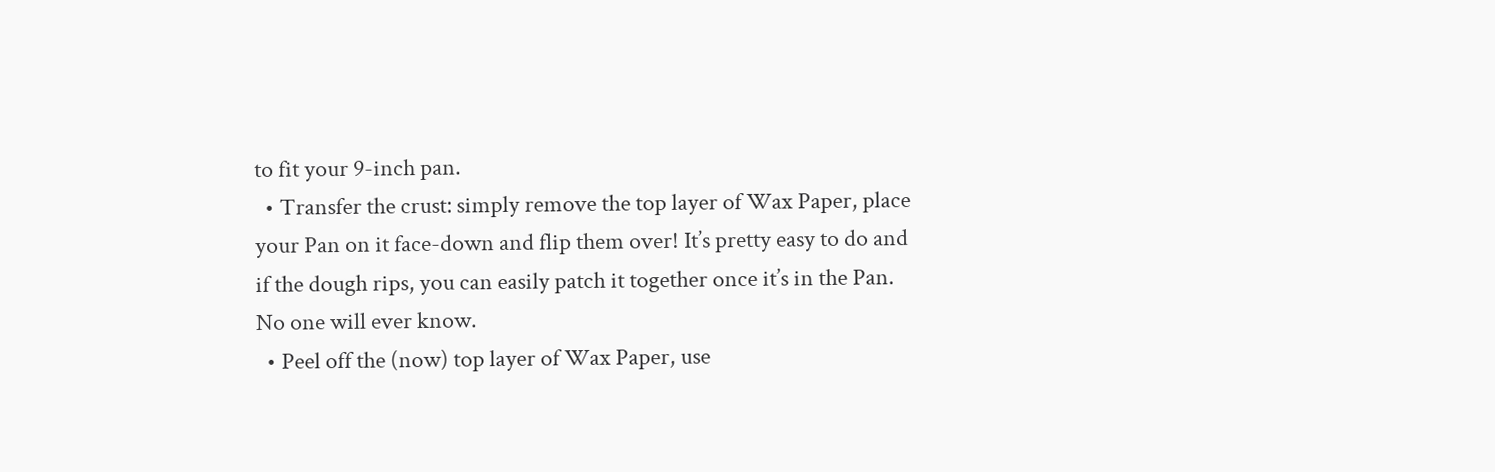to fit your 9-inch pan.
  • Transfer the crust: simply remove the top layer of Wax Paper, place your Pan on it face-down and flip them over! It’s pretty easy to do and if the dough rips, you can easily patch it together once it’s in the Pan. No one will ever know.
  • Peel off the (now) top layer of Wax Paper, use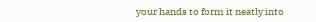your hands to form it neatly into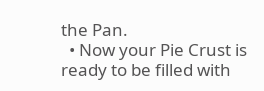the Pan.
  • Now your Pie Crust is ready to be filled with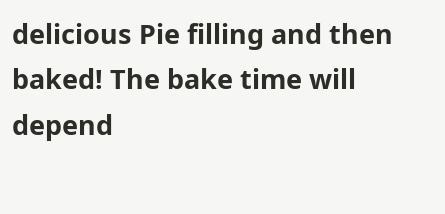delicious Pie filling and then baked! The bake time will depend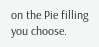on the Pie filling you choose.